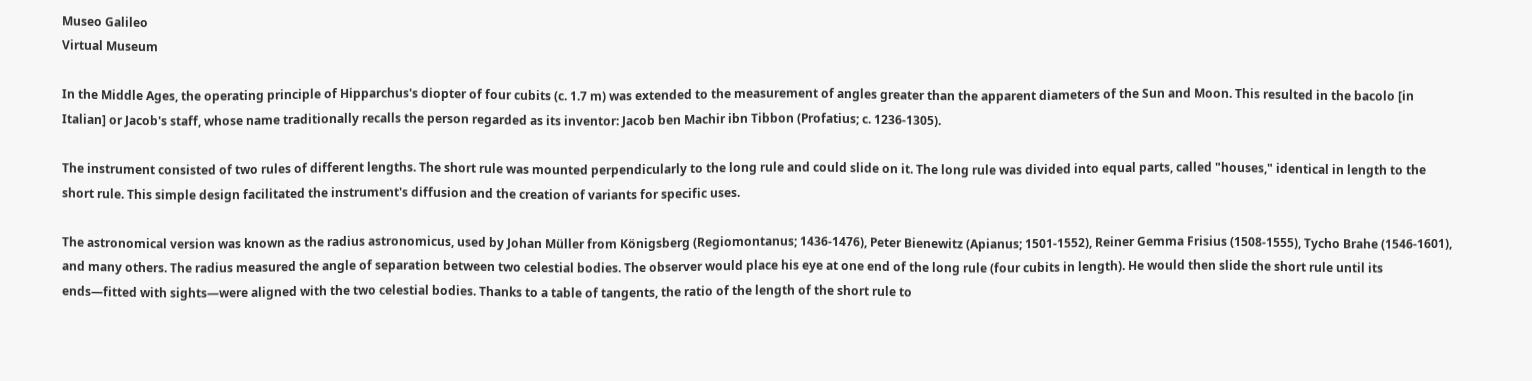Museo Galileo
Virtual Museum

In the Middle Ages, the operating principle of Hipparchus's diopter of four cubits (c. 1.7 m) was extended to the measurement of angles greater than the apparent diameters of the Sun and Moon. This resulted in the bacolo [in Italian] or Jacob's staff, whose name traditionally recalls the person regarded as its inventor: Jacob ben Machir ibn Tibbon (Profatius; c. 1236-1305).

The instrument consisted of two rules of different lengths. The short rule was mounted perpendicularly to the long rule and could slide on it. The long rule was divided into equal parts, called "houses," identical in length to the short rule. This simple design facilitated the instrument's diffusion and the creation of variants for specific uses.

The astronomical version was known as the radius astronomicus, used by Johan Müller from Königsberg (Regiomontanus; 1436-1476), Peter Bienewitz (Apianus; 1501-1552), Reiner Gemma Frisius (1508-1555), Tycho Brahe (1546-1601), and many others. The radius measured the angle of separation between two celestial bodies. The observer would place his eye at one end of the long rule (four cubits in length). He would then slide the short rule until its ends—fitted with sights—were aligned with the two celestial bodies. Thanks to a table of tangents, the ratio of the length of the short rule to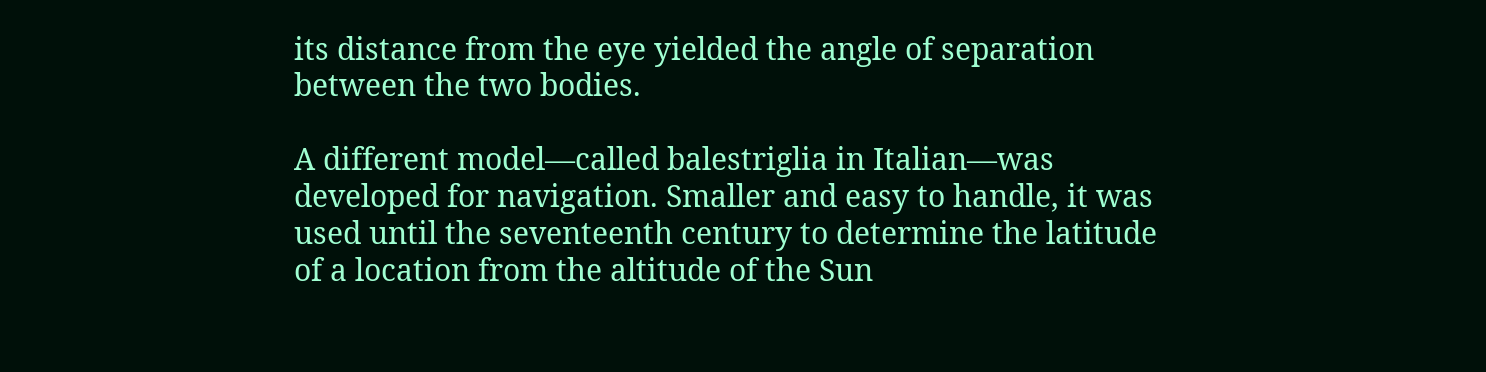its distance from the eye yielded the angle of separation between the two bodies.

A different model—called balestriglia in Italian—was developed for navigation. Smaller and easy to handle, it was used until the seventeenth century to determine the latitude of a location from the altitude of the Sun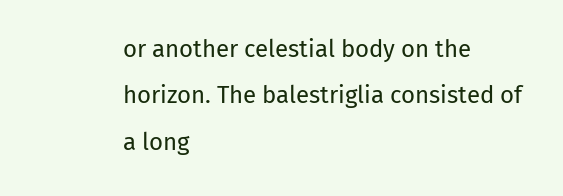or another celestial body on the horizon. The balestriglia consisted of a long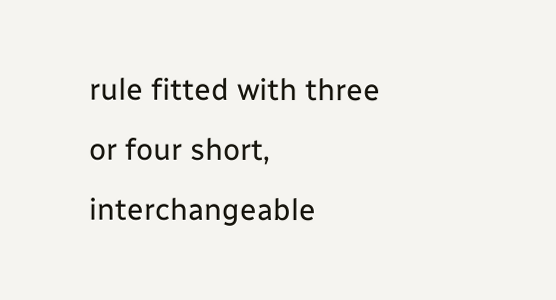rule fitted with three or four short, interchangeable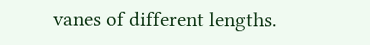vanes of different lengths.